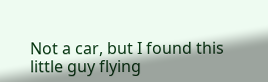Not a car, but I found this little guy flying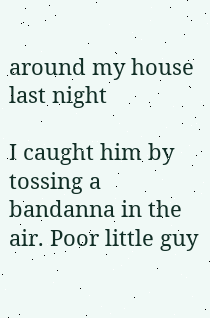around my house last night

I caught him by tossing a bandanna in the air. Poor little guy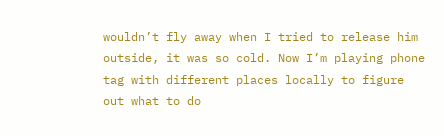wouldn’t fly away when I tried to release him outside, it was so cold. Now I’m playing phone tag with different places locally to figure out what to do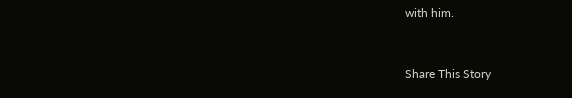with him.


Share This Story